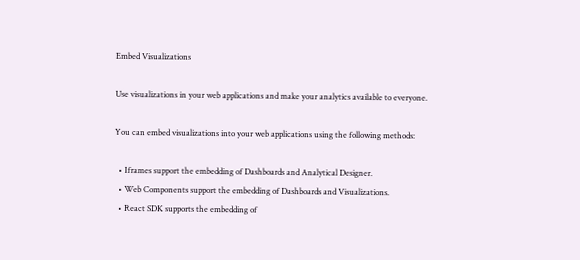Embed Visualizations

Use visualizations in your web applications and make your analytics available to everyone.

You can embed visualizations into your web applications using the following methods:

  • Iframes support the embedding of Dashboards and Analytical Designer.
  • Web Components support the embedding of Dashboards and Visualizations.
  • React SDK supports the embedding of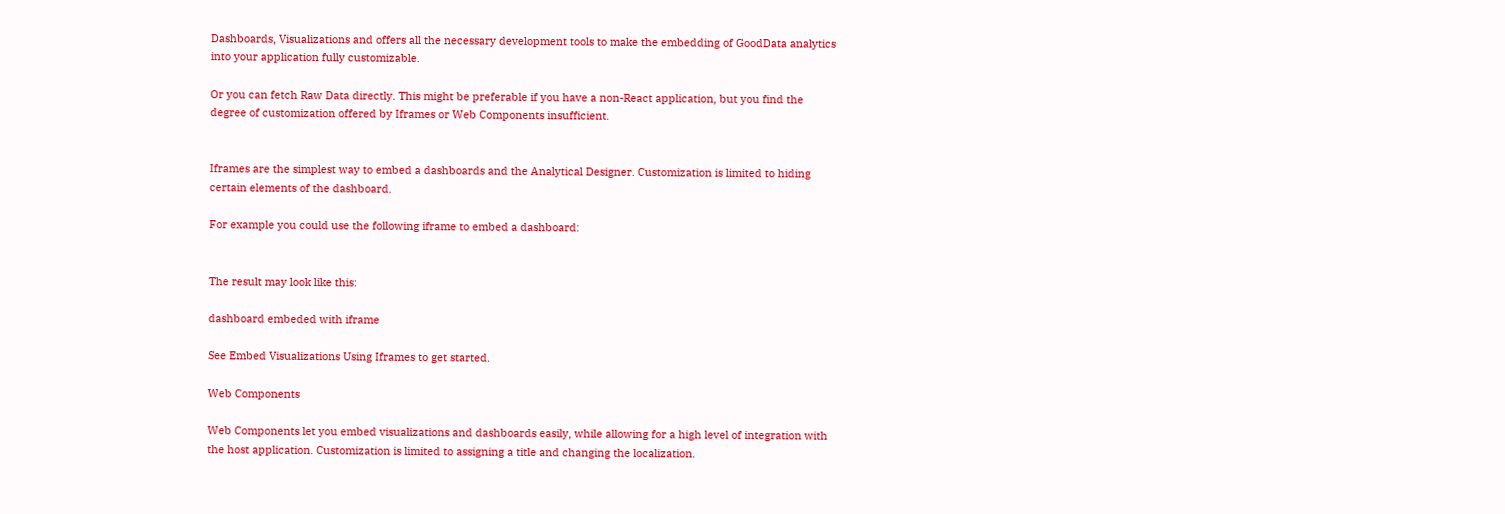Dashboards, Visualizations and offers all the necessary development tools to make the embedding of GoodData analytics into your application fully customizable.

Or you can fetch Raw Data directly. This might be preferable if you have a non-React application, but you find the degree of customization offered by Iframes or Web Components insufficient.


Iframes are the simplest way to embed a dashboards and the Analytical Designer. Customization is limited to hiding certain elements of the dashboard.

For example you could use the following iframe to embed a dashboard:


The result may look like this:

dashboard embeded with iframe

See Embed Visualizations Using Iframes to get started.

Web Components

Web Components let you embed visualizations and dashboards easily, while allowing for a high level of integration with the host application. Customization is limited to assigning a title and changing the localization.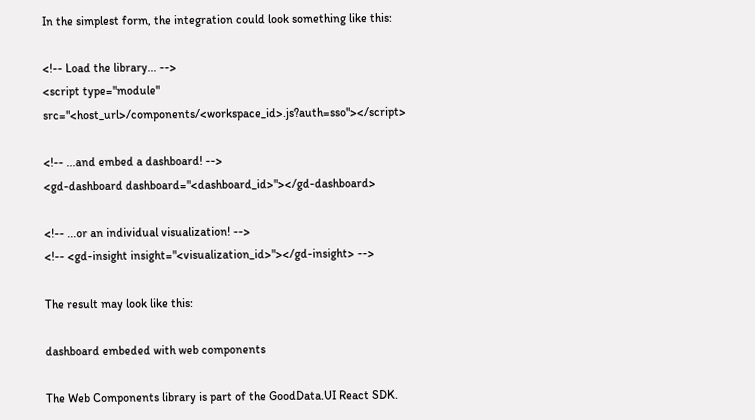In the simplest form, the integration could look something like this:

<!-- Load the library... -->
<script type="module" src="<host_url>/components/<workspace_id>.js?auth=sso"></script>

<!-- ...and embed a dashboard! -->
<gd-dashboard dashboard="<dashboard_id>"></gd-dashboard>

<!-- ...or an individual visualization! -->
<!-- <gd-insight insight="<visualization_id>"></gd-insight> -->

The result may look like this:

dashboard embeded with web components

The Web Components library is part of the GoodData.UI React SDK.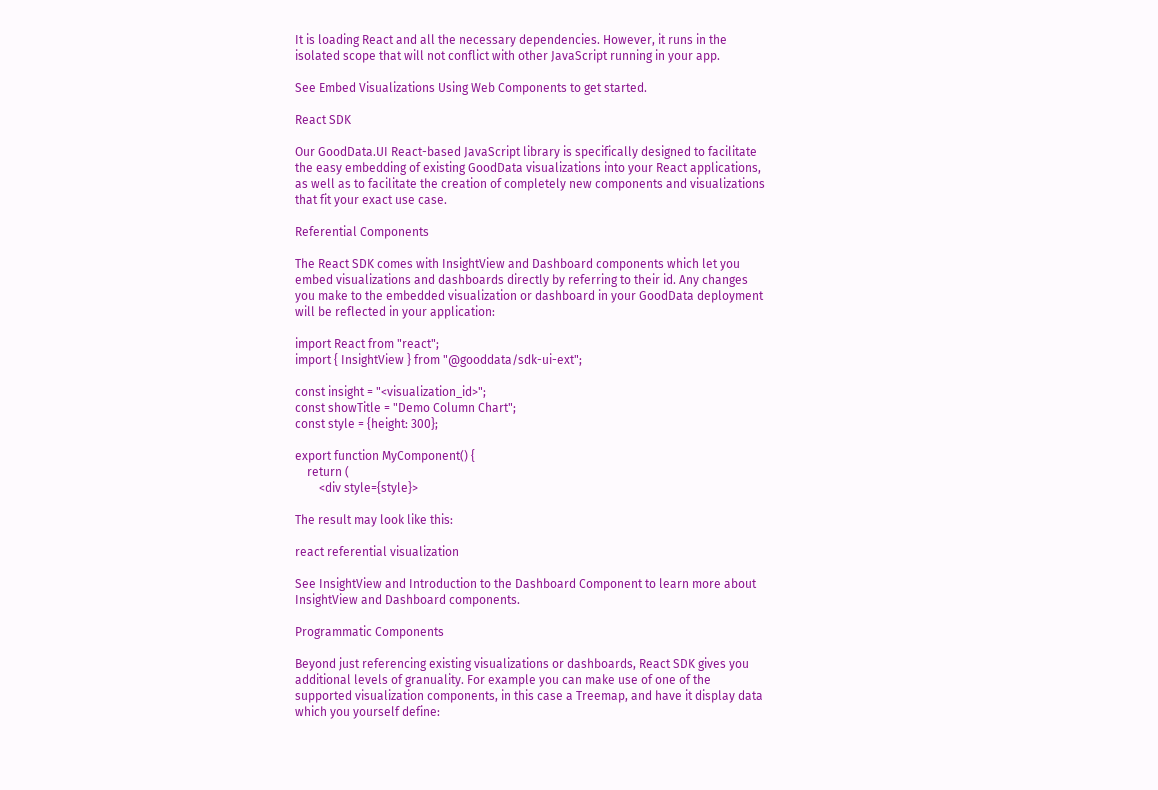It is loading React and all the necessary dependencies. However, it runs in the isolated scope that will not conflict with other JavaScript running in your app.

See Embed Visualizations Using Web Components to get started.

React SDK

Our GoodData.UI React-based JavaScript library is specifically designed to facilitate the easy embedding of existing GoodData visualizations into your React applications, as well as to facilitate the creation of completely new components and visualizations that fit your exact use case.

Referential Components

The React SDK comes with InsightView and Dashboard components which let you embed visualizations and dashboards directly by referring to their id. Any changes you make to the embedded visualization or dashboard in your GoodData deployment will be reflected in your application:

import React from "react";
import { InsightView } from "@gooddata/sdk-ui-ext";

const insight = "<visualization_id>";
const showTitle = "Demo Column Chart";
const style = {height: 300};

export function MyComponent() {
    return (
        <div style={style}>

The result may look like this:

react referential visualization

See InsightView and Introduction to the Dashboard Component to learn more about InsightView and Dashboard components.

Programmatic Components

Beyond just referencing existing visualizations or dashboards, React SDK gives you additional levels of granuality. For example you can make use of one of the supported visualization components, in this case a Treemap, and have it display data which you yourself define: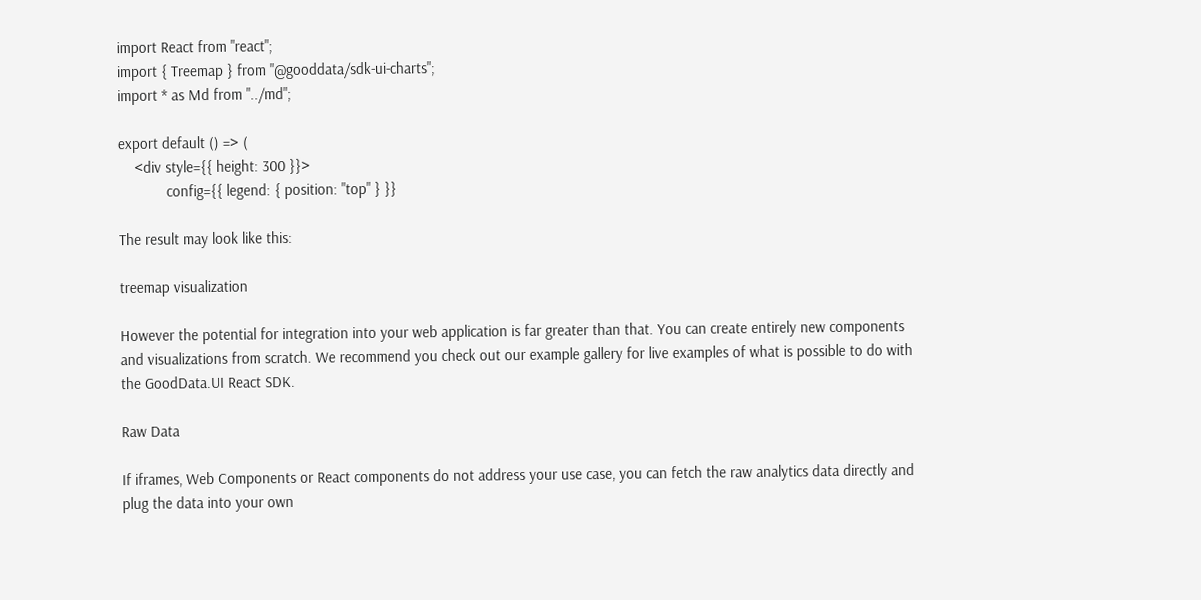import React from "react";
import { Treemap } from "@gooddata/sdk-ui-charts";
import * as Md from "../md";

export default () => (
    <div style={{ height: 300 }}>
            config={{ legend: { position: "top" } }}

The result may look like this:

treemap visualization

However the potential for integration into your web application is far greater than that. You can create entirely new components and visualizations from scratch. We recommend you check out our example gallery for live examples of what is possible to do with the GoodData.UI React SDK.

Raw Data

If iframes, Web Components or React components do not address your use case, you can fetch the raw analytics data directly and plug the data into your own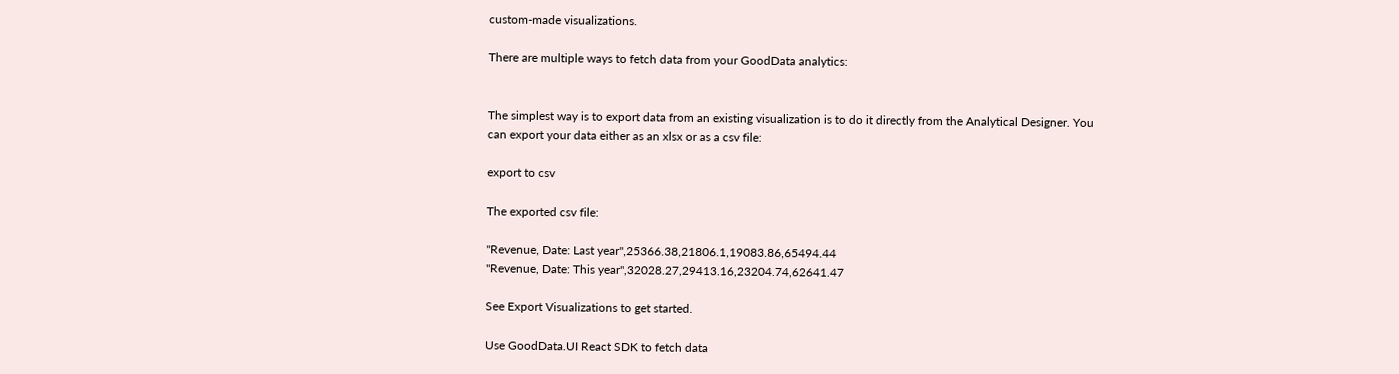custom-made visualizations.

There are multiple ways to fetch data from your GoodData analytics:


The simplest way is to export data from an existing visualization is to do it directly from the Analytical Designer. You can export your data either as an xlsx or as a csv file:

export to csv

The exported csv file:

"Revenue, Date: Last year",25366.38,21806.1,19083.86,65494.44
"Revenue, Date: This year",32028.27,29413.16,23204.74,62641.47

See Export Visualizations to get started.

Use GoodData.UI React SDK to fetch data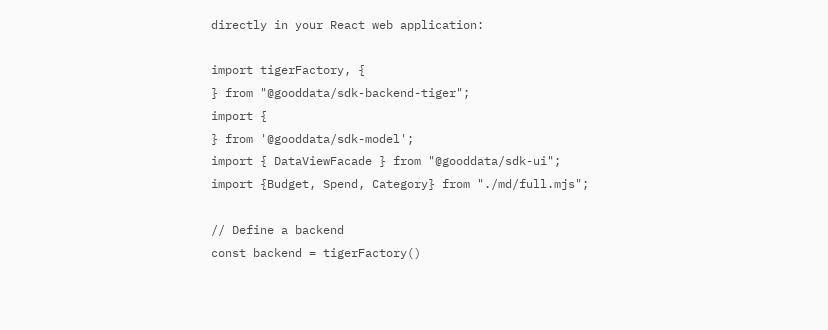directly in your React web application:

import tigerFactory, {
} from "@gooddata/sdk-backend-tiger";
import {
} from '@gooddata/sdk-model';
import { DataViewFacade } from "@gooddata/sdk-ui";
import {Budget, Spend, Category} from "./md/full.mjs";

// Define a backend
const backend = tigerFactory()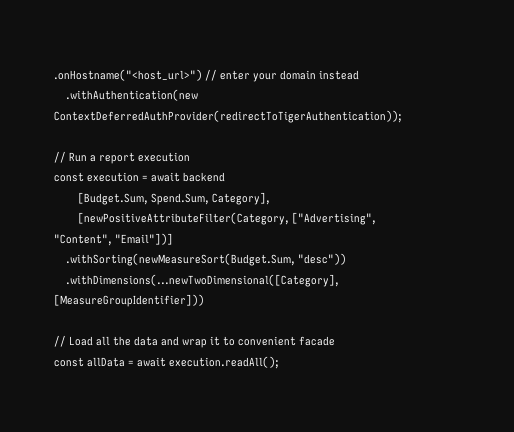.onHostname("<host_url>") // enter your domain instead
    .withAuthentication(new ContextDeferredAuthProvider(redirectToTigerAuthentication));

// Run a report execution
const execution = await backend
        [Budget.Sum, Spend.Sum, Category],
        [newPositiveAttributeFilter(Category, ["Advertising", "Content", "Email"])]
    .withSorting(newMeasureSort(Budget.Sum, "desc"))
    .withDimensions(...newTwoDimensional([Category], [MeasureGroupIdentifier]))

// Load all the data and wrap it to convenient facade
const allData = await execution.readAll();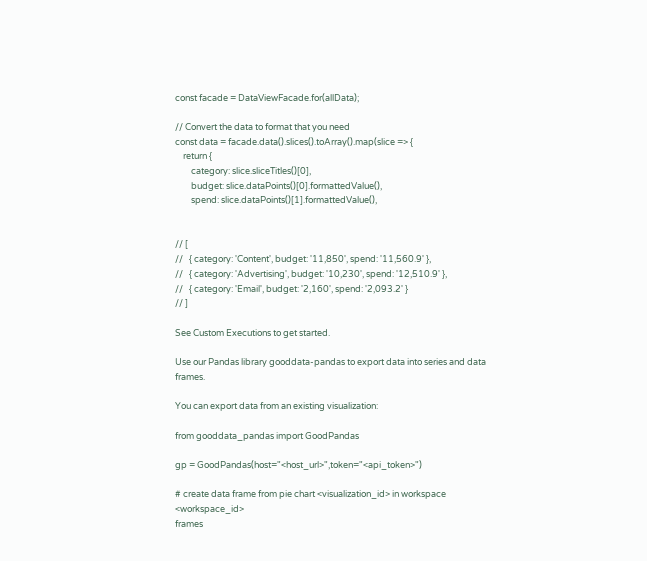const facade = DataViewFacade.for(allData);

// Convert the data to format that you need
const data = facade.data().slices().toArray().map(slice => {
    return {
        category: slice.sliceTitles()[0],
        budget: slice.dataPoints()[0].formattedValue(),
        spend: slice.dataPoints()[1].formattedValue(),


// [
//   { category: 'Content', budget: '11,850', spend: '11,560.9' },
//   { category: 'Advertising', budget: '10,230', spend: '12,510.9' },
//   { category: 'Email', budget: '2,160', spend: '2,093.2' }
// ]

See Custom Executions to get started.

Use our Pandas library gooddata-pandas to export data into series and data frames.

You can export data from an existing visualization:

from gooddata_pandas import GoodPandas

gp = GoodPandas(host="<host_url>",token="<api_token>")

# create data frame from pie chart <visualization_id> in workspace <workspace_id>
frames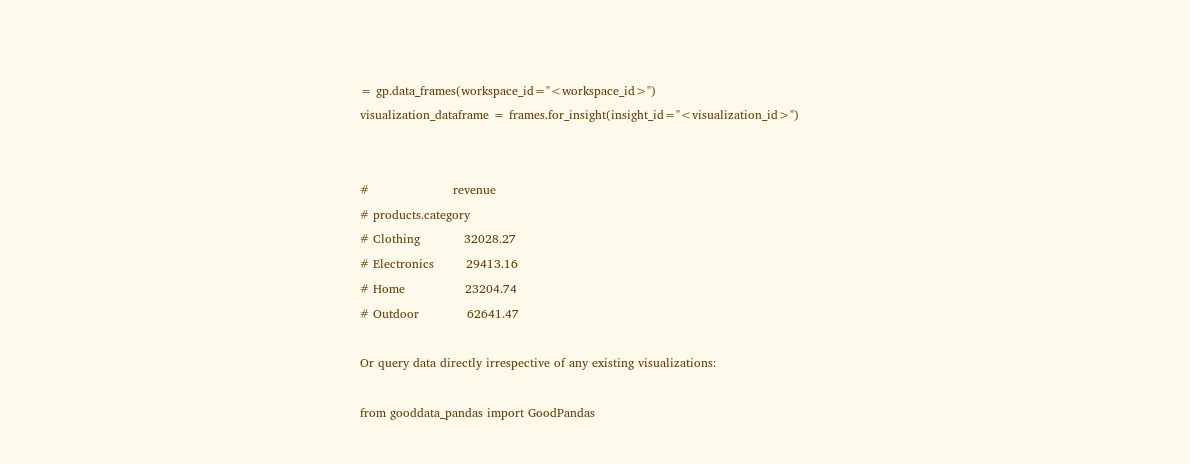= gp.data_frames(workspace_id="<workspace_id>")
visualization_dataframe = frames.for_insight(insight_id="<visualization_id>")


#                     revenue
# products.category
# Clothing           32028.27
# Electronics        29413.16
# Home               23204.74
# Outdoor            62641.47

Or query data directly irrespective of any existing visualizations:

from gooddata_pandas import GoodPandas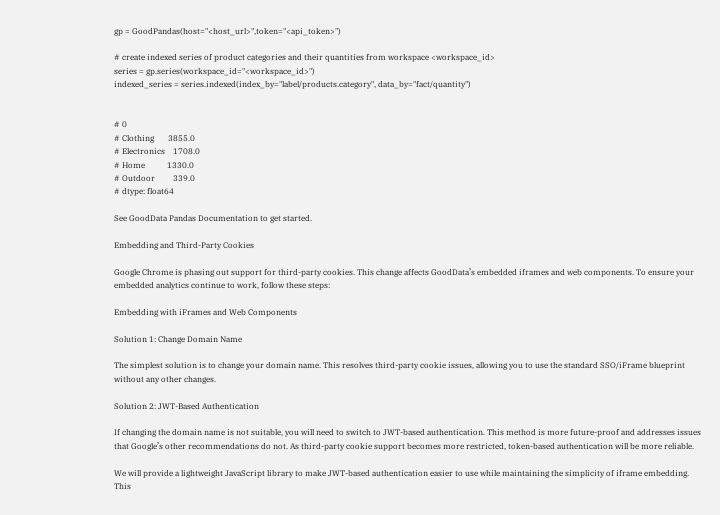gp = GoodPandas(host="<host_url>",token="<api_token>")

# create indexed series of product categories and their quantities from workspace <workspace_id>
series = gp.series(workspace_id="<workspace_id>")
indexed_series = series.indexed(index_by="label/products.category", data_by="fact/quantity")


# 0
# Clothing       3855.0
# Electronics    1708.0
# Home           1330.0
# Outdoor         339.0
# dtype: float64

See GoodData Pandas Documentation to get started.

Embedding and Third-Party Cookies

Google Chrome is phasing out support for third-party cookies. This change affects GoodData’s embedded iframes and web components. To ensure your embedded analytics continue to work, follow these steps:

Embedding with iFrames and Web Components

Solution 1: Change Domain Name

The simplest solution is to change your domain name. This resolves third-party cookie issues, allowing you to use the standard SSO/iFrame blueprint without any other changes.

Solution 2: JWT-Based Authentication

If changing the domain name is not suitable, you will need to switch to JWT-based authentication. This method is more future-proof and addresses issues that Google’s other recommendations do not. As third-party cookie support becomes more restricted, token-based authentication will be more reliable.

We will provide a lightweight JavaScript library to make JWT-based authentication easier to use while maintaining the simplicity of iframe embedding. This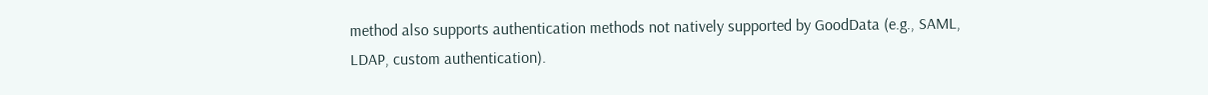method also supports authentication methods not natively supported by GoodData (e.g., SAML, LDAP, custom authentication).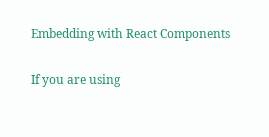Embedding with React Components

If you are using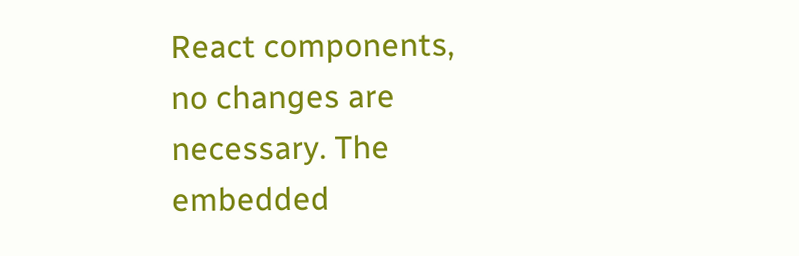React components, no changes are necessary. The embedded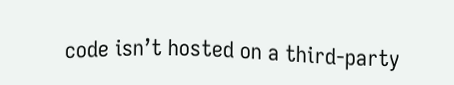code isn’t hosted on a third-party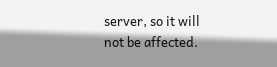server, so it will not be affected.